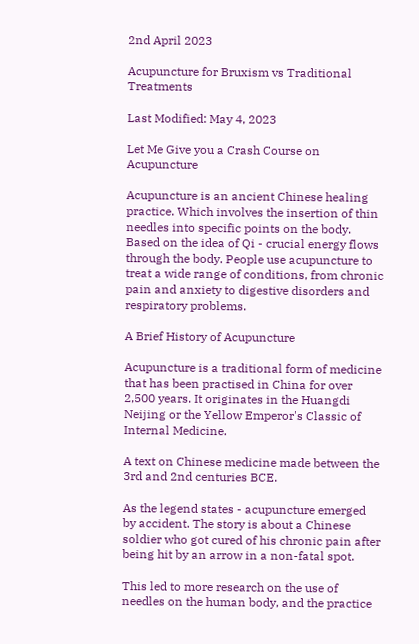2nd April 2023

Acupuncture for Bruxism vs Traditional Treatments

Last Modified: May 4, 2023

Let Me Give you a Crash Course on Acupuncture

Acupuncture is an ancient Chinese healing practice. Which involves the insertion of thin needles into specific points on the body. Based on the idea of Qi - crucial energy flows through the body. People use acupuncture to treat a wide range of conditions, from chronic pain and anxiety to digestive disorders and respiratory problems.

A Brief History of Acupuncture

Acupuncture is a traditional form of medicine that has been practised in China for over 2,500 years. It originates in the Huangdi Neijing or the Yellow Emperor's Classic of Internal Medicine.

A text on Chinese medicine made between the 3rd and 2nd centuries BCE.

As the legend states - acupuncture emerged by accident. The story is about a Chinese soldier who got cured of his chronic pain after being hit by an arrow in a non-fatal spot.

This led to more research on the use of needles on the human body, and the practice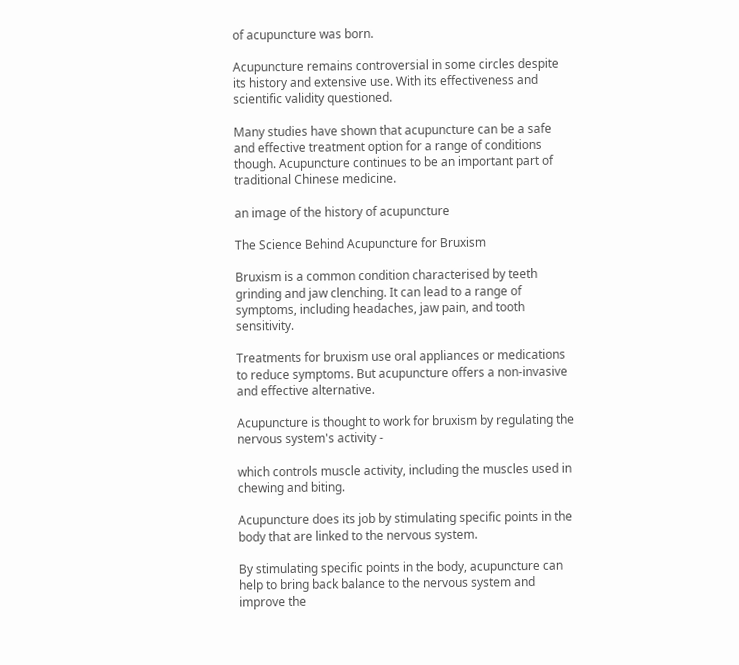of acupuncture was born.

Acupuncture remains controversial in some circles despite its history and extensive use. With its effectiveness and scientific validity questioned.

Many studies have shown that acupuncture can be a safe and effective treatment option for a range of conditions though. Acupuncture continues to be an important part of traditional Chinese medicine.

an image of the history of acupuncture

The Science Behind Acupuncture for Bruxism

Bruxism is a common condition characterised by teeth grinding and jaw clenching. It can lead to a range of symptoms, including headaches, jaw pain, and tooth sensitivity.

Treatments for bruxism use oral appliances or medications to reduce symptoms. But acupuncture offers a non-invasive and effective alternative.

Acupuncture is thought to work for bruxism by regulating the nervous system's activity -

which controls muscle activity, including the muscles used in chewing and biting.

Acupuncture does its job by stimulating specific points in the body that are linked to the nervous system.

By stimulating specific points in the body, acupuncture can help to bring back balance to the nervous system and improve the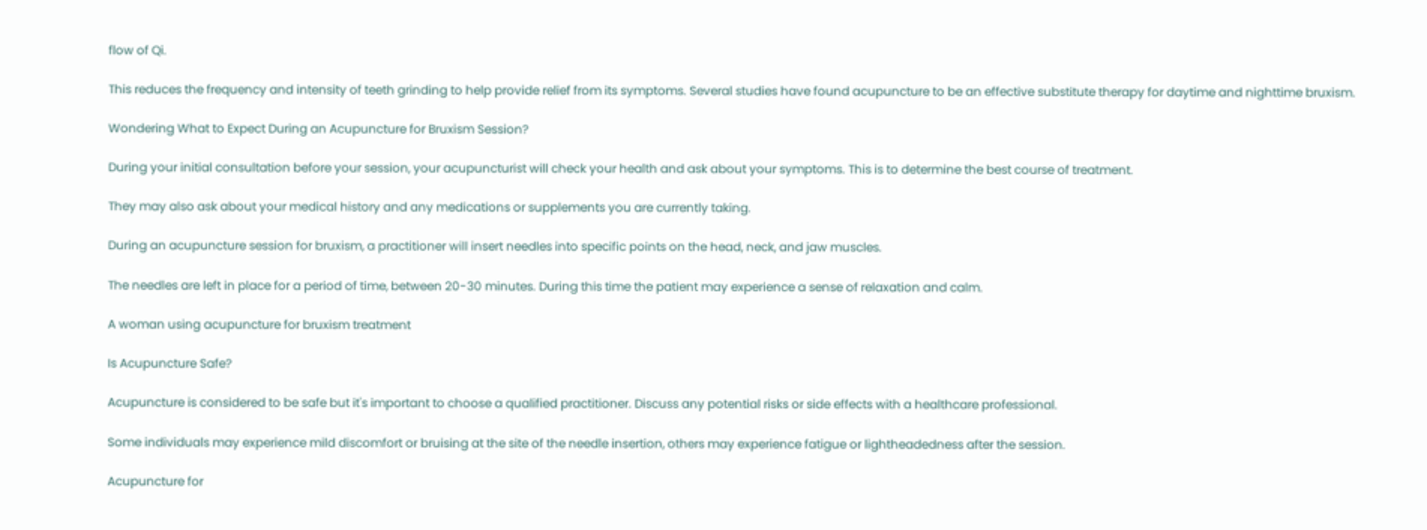flow of Qi.

This reduces the frequency and intensity of teeth grinding to help provide relief from its symptoms. Several studies have found acupuncture to be an effective substitute therapy for daytime and nighttime bruxism.

Wondering What to Expect During an Acupuncture for Bruxism Session?

During your initial consultation before your session, your acupuncturist will check your health and ask about your symptoms. This is to determine the best course of treatment.

They may also ask about your medical history and any medications or supplements you are currently taking.

During an acupuncture session for bruxism, a practitioner will insert needles into specific points on the head, neck, and jaw muscles.

The needles are left in place for a period of time, between 20-30 minutes. During this time the patient may experience a sense of relaxation and calm.

A woman using acupuncture for bruxism treatment

Is Acupuncture Safe?

Acupuncture is considered to be safe but it's important to choose a qualified practitioner. Discuss any potential risks or side effects with a healthcare professional.

Some individuals may experience mild discomfort or bruising at the site of the needle insertion, others may experience fatigue or lightheadedness after the session.

Acupuncture for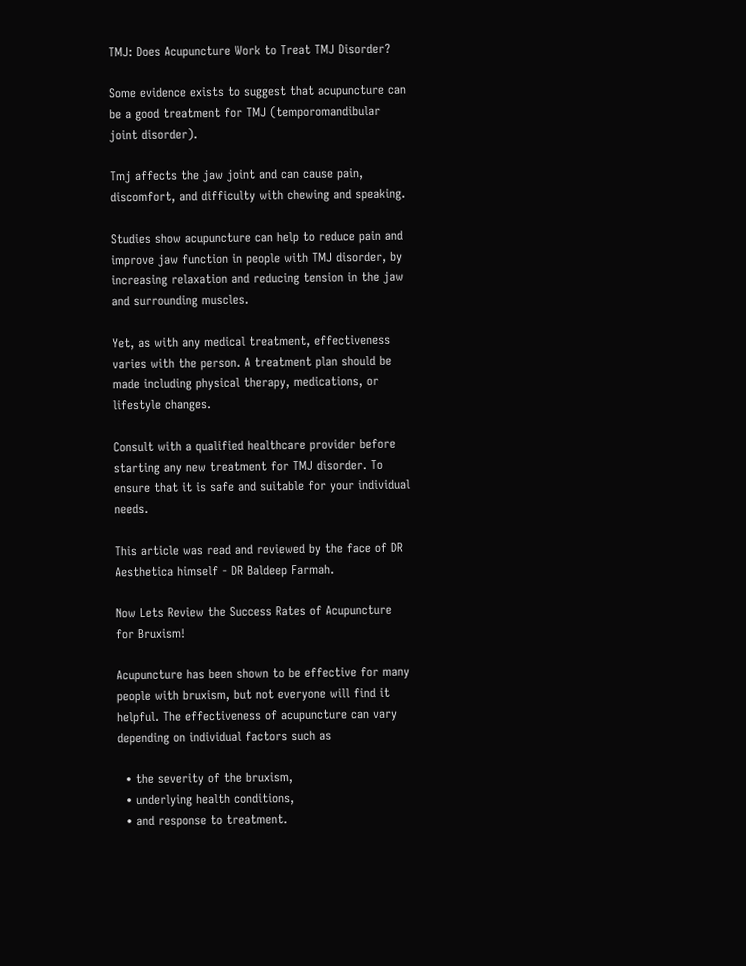TMJ: Does Acupuncture Work to Treat TMJ Disorder?

Some evidence exists to suggest that acupuncture can be a good treatment for TMJ (temporomandibular joint disorder).

Tmj affects the jaw joint and can cause pain, discomfort, and difficulty with chewing and speaking.

Studies show acupuncture can help to reduce pain and improve jaw function in people with TMJ disorder, by increasing relaxation and reducing tension in the jaw and surrounding muscles.

Yet, as with any medical treatment, effectiveness varies with the person. A treatment plan should be made including physical therapy, medications, or lifestyle changes.

Consult with a qualified healthcare provider before starting any new treatment for TMJ disorder. To ensure that it is safe and suitable for your individual needs.

This article was read and reviewed by the face of DR Aesthetica himself - DR Baldeep Farmah.

Now Lets Review the Success Rates of Acupuncture for Bruxism!

Acupuncture has been shown to be effective for many people with bruxism, but not everyone will find it helpful. The effectiveness of acupuncture can vary depending on individual factors such as

  • the severity of the bruxism,
  • underlying health conditions,
  • and response to treatment.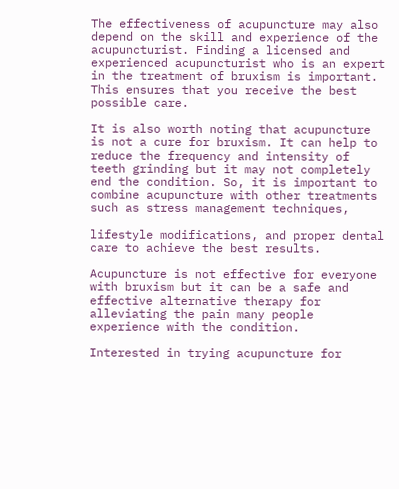The effectiveness of acupuncture may also depend on the skill and experience of the acupuncturist. Finding a licensed and experienced acupuncturist who is an expert in the treatment of bruxism is important. This ensures that you receive the best possible care.

It is also worth noting that acupuncture is not a cure for bruxism. It can help to reduce the frequency and intensity of teeth grinding but it may not completely end the condition. So, it is important to combine acupuncture with other treatments such as stress management techniques,

lifestyle modifications, and proper dental care to achieve the best results.

Acupuncture is not effective for everyone with bruxism but it can be a safe and effective alternative therapy for alleviating the pain many people experience with the condition.

Interested in trying acupuncture for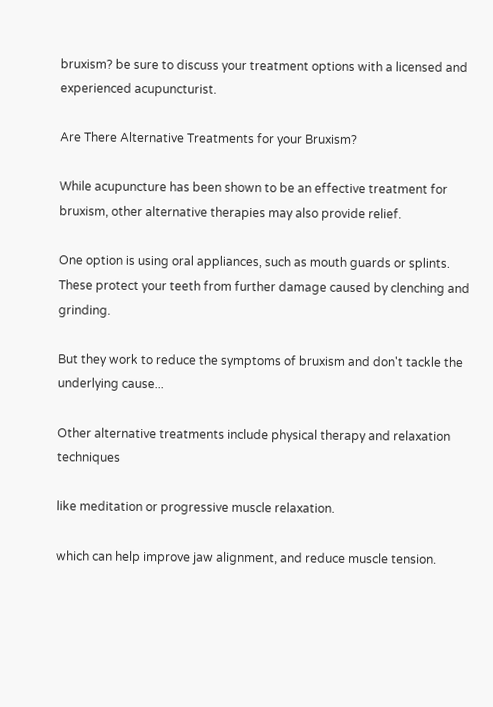bruxism? be sure to discuss your treatment options with a licensed and experienced acupuncturist.

Are There Alternative Treatments for your Bruxism?

While acupuncture has been shown to be an effective treatment for bruxism, other alternative therapies may also provide relief.

One option is using oral appliances, such as mouth guards or splints. These protect your teeth from further damage caused by clenching and grinding.

But they work to reduce the symptoms of bruxism and don't tackle the underlying cause...

Other alternative treatments include physical therapy and relaxation techniques

like meditation or progressive muscle relaxation.

which can help improve jaw alignment, and reduce muscle tension.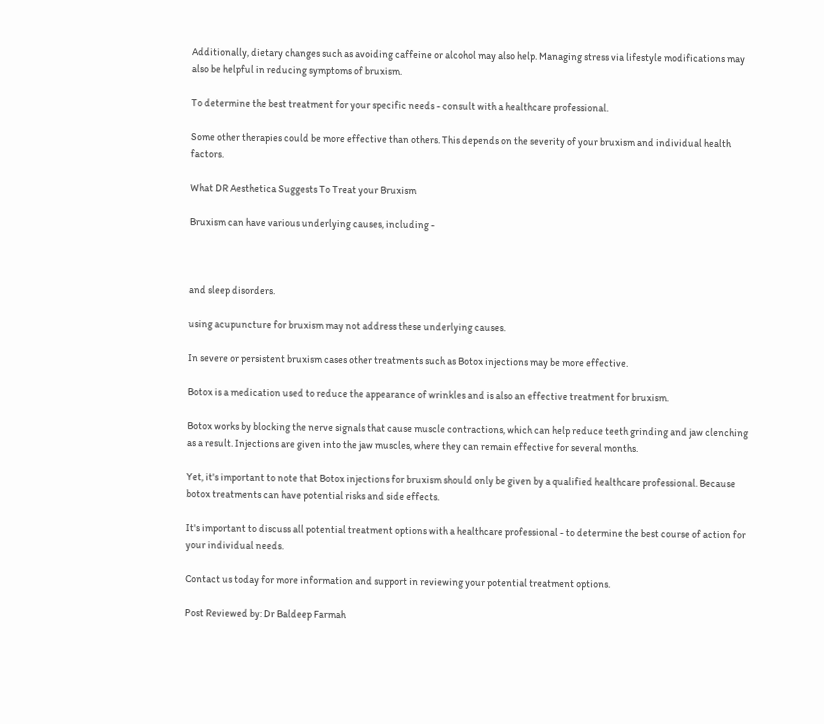Additionally, dietary changes such as avoiding caffeine or alcohol may also help. Managing stress via lifestyle modifications may also be helpful in reducing symptoms of bruxism.

To determine the best treatment for your specific needs - consult with a healthcare professional.

Some other therapies could be more effective than others. This depends on the severity of your bruxism and individual health factors.

What DR Aesthetica Suggests To Treat your Bruxism

Bruxism can have various underlying causes, including -



and sleep disorders.

using acupuncture for bruxism may not address these underlying causes.

In severe or persistent bruxism cases other treatments such as Botox injections may be more effective.

Botox is a medication used to reduce the appearance of wrinkles and is also an effective treatment for bruxism.

Botox works by blocking the nerve signals that cause muscle contractions, which can help reduce teeth grinding and jaw clenching as a result. Injections are given into the jaw muscles, where they can remain effective for several months.

Yet, it's important to note that Botox injections for bruxism should only be given by a qualified healthcare professional. Because botox treatments can have potential risks and side effects.

It's important to discuss all potential treatment options with a healthcare professional - to determine the best course of action for your individual needs.

Contact us today for more information and support in reviewing your potential treatment options.

Post Reviewed by: Dr Baldeep Farmah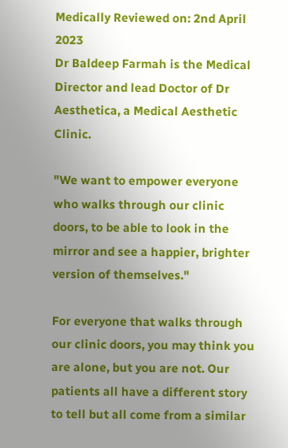Medically Reviewed on: 2nd April 2023
Dr Baldeep Farmah is the Medical Director and lead Doctor of Dr Aesthetica, a Medical Aesthetic Clinic.

"We want to empower everyone who walks through our clinic doors, to be able to look in the mirror and see a happier, brighter version of themselves."

For everyone that walks through our clinic doors, you may think you are alone, but you are not. Our patients all have a different story to tell but all come from a similar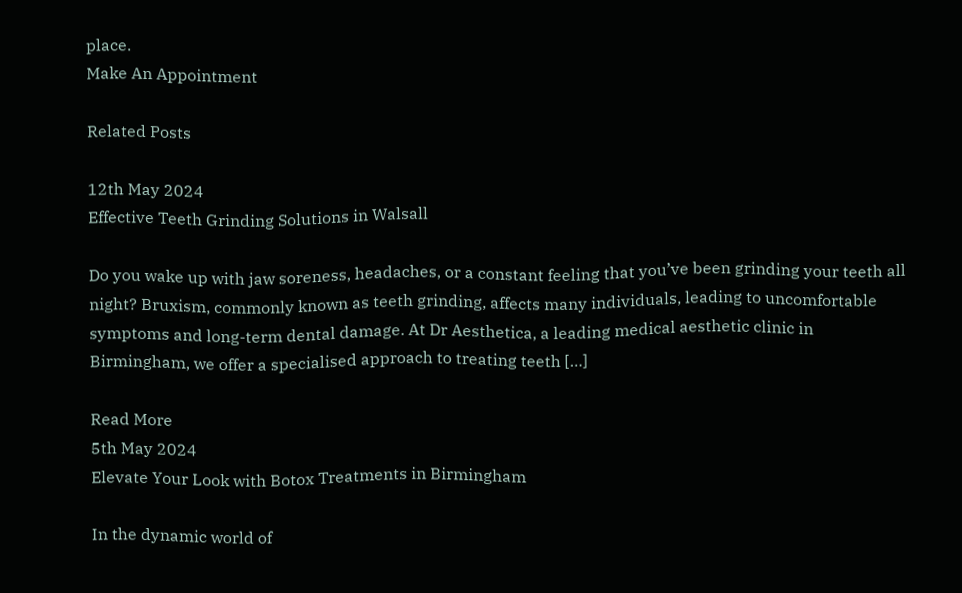place.
Make An Appointment

Related Posts

12th May 2024
Effective Teeth Grinding Solutions in Walsall

Do you wake up with jaw soreness, headaches, or a constant feeling that you’ve been grinding your teeth all night? Bruxism, commonly known as teeth grinding, affects many individuals, leading to uncomfortable symptoms and long-term dental damage. At Dr Aesthetica, a leading medical aesthetic clinic in Birmingham, we offer a specialised approach to treating teeth […]

Read More
5th May 2024
Elevate Your Look with Botox Treatments in Birmingham

In the dynamic world of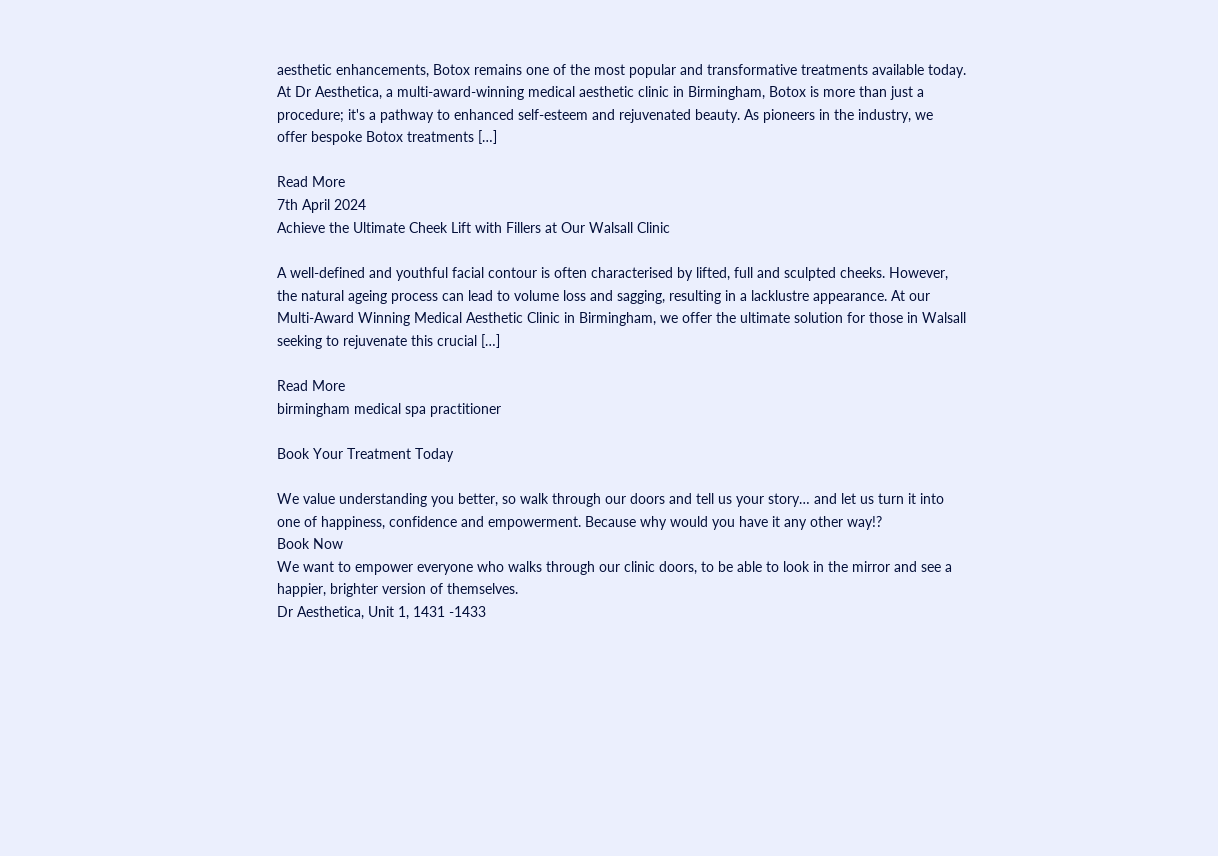aesthetic enhancements, Botox remains one of the most popular and transformative treatments available today. At Dr Aesthetica, a multi-award-winning medical aesthetic clinic in Birmingham, Botox is more than just a procedure; it's a pathway to enhanced self-esteem and rejuvenated beauty. As pioneers in the industry, we offer bespoke Botox treatments […]

Read More
7th April 2024
Achieve the Ultimate Cheek Lift with Fillers at Our Walsall Clinic

A well-defined and youthful facial contour is often characterised by lifted, full and sculpted cheeks. However, the natural ageing process can lead to volume loss and sagging, resulting in a lacklustre appearance. At our Multi-Award Winning Medical Aesthetic Clinic in Birmingham, we offer the ultimate solution for those in Walsall seeking to rejuvenate this crucial […]

Read More
birmingham medical spa practitioner

Book Your Treatment Today

We value understanding you better, so walk through our doors and tell us your story… and let us turn it into one of happiness, confidence and empowerment. Because why would you have it any other way!?
Book Now
We want to empower everyone who walks through our clinic doors, to be able to look in the mirror and see a happier, brighter version of themselves.
Dr Aesthetica, Unit 1, 1431 -1433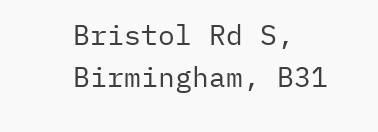Bristol Rd S, Birmingham, B31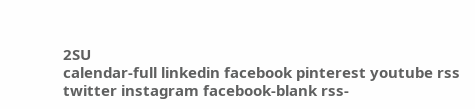2SU
calendar-full linkedin facebook pinterest youtube rss twitter instagram facebook-blank rss-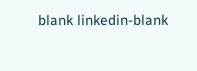blank linkedin-blank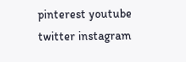pinterest youtube twitter instagram